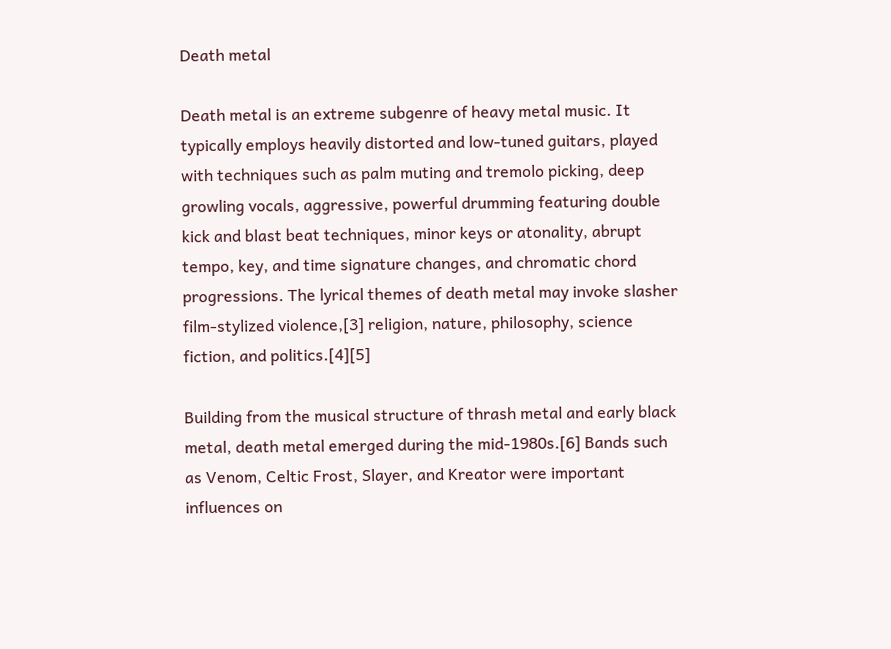Death metal

Death metal is an extreme subgenre of heavy metal music. It typically employs heavily distorted and low-tuned guitars, played with techniques such as palm muting and tremolo picking, deep growling vocals, aggressive, powerful drumming featuring double kick and blast beat techniques, minor keys or atonality, abrupt tempo, key, and time signature changes, and chromatic chord progressions. The lyrical themes of death metal may invoke slasher film-stylized violence,[3] religion, nature, philosophy, science fiction, and politics.[4][5]

Building from the musical structure of thrash metal and early black metal, death metal emerged during the mid-1980s.[6] Bands such as Venom, Celtic Frost, Slayer, and Kreator were important influences on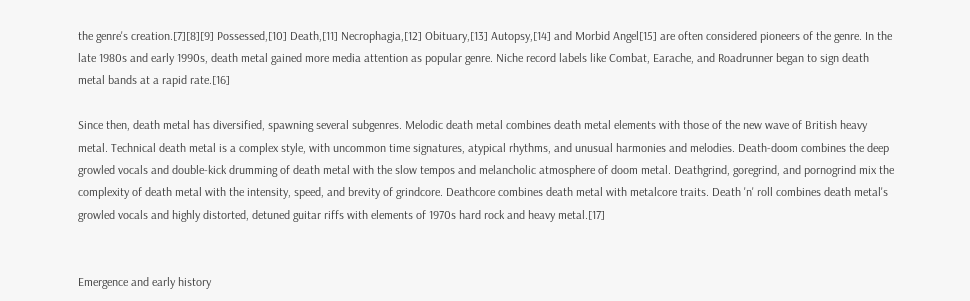the genre's creation.[7][8][9] Possessed,[10] Death,[11] Necrophagia,[12] Obituary,[13] Autopsy,[14] and Morbid Angel[15] are often considered pioneers of the genre. In the late 1980s and early 1990s, death metal gained more media attention as popular genre. Niche record labels like Combat, Earache, and Roadrunner began to sign death metal bands at a rapid rate.[16]

Since then, death metal has diversified, spawning several subgenres. Melodic death metal combines death metal elements with those of the new wave of British heavy metal. Technical death metal is a complex style, with uncommon time signatures, atypical rhythms, and unusual harmonies and melodies. Death-doom combines the deep growled vocals and double-kick drumming of death metal with the slow tempos and melancholic atmosphere of doom metal. Deathgrind, goregrind, and pornogrind mix the complexity of death metal with the intensity, speed, and brevity of grindcore. Deathcore combines death metal with metalcore traits. Death 'n' roll combines death metal's growled vocals and highly distorted, detuned guitar riffs with elements of 1970s hard rock and heavy metal.[17]


Emergence and early history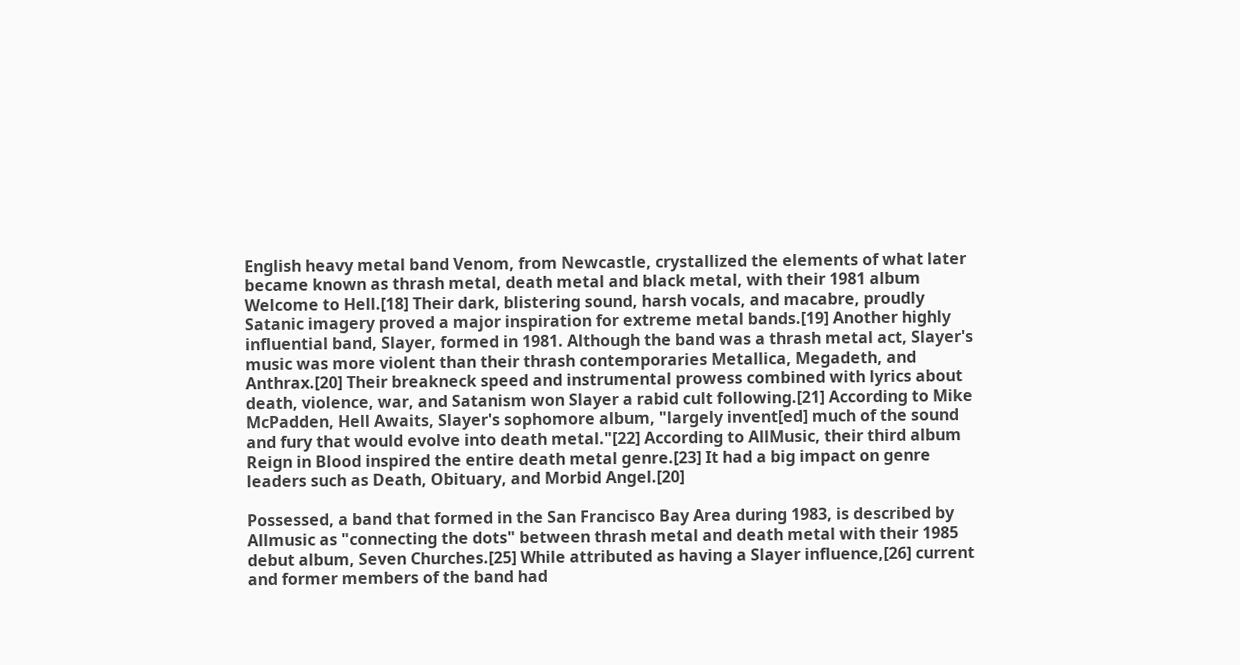English heavy metal band Venom, from Newcastle, crystallized the elements of what later became known as thrash metal, death metal and black metal, with their 1981 album Welcome to Hell.[18] Their dark, blistering sound, harsh vocals, and macabre, proudly Satanic imagery proved a major inspiration for extreme metal bands.[19] Another highly influential band, Slayer, formed in 1981. Although the band was a thrash metal act, Slayer's music was more violent than their thrash contemporaries Metallica, Megadeth, and Anthrax.[20] Their breakneck speed and instrumental prowess combined with lyrics about death, violence, war, and Satanism won Slayer a rabid cult following.[21] According to Mike McPadden, Hell Awaits, Slayer's sophomore album, "largely invent[ed] much of the sound and fury that would evolve into death metal."[22] According to AllMusic, their third album Reign in Blood inspired the entire death metal genre.[23] It had a big impact on genre leaders such as Death, Obituary, and Morbid Angel.[20]

Possessed, a band that formed in the San Francisco Bay Area during 1983, is described by Allmusic as "connecting the dots" between thrash metal and death metal with their 1985 debut album, Seven Churches.[25] While attributed as having a Slayer influence,[26] current and former members of the band had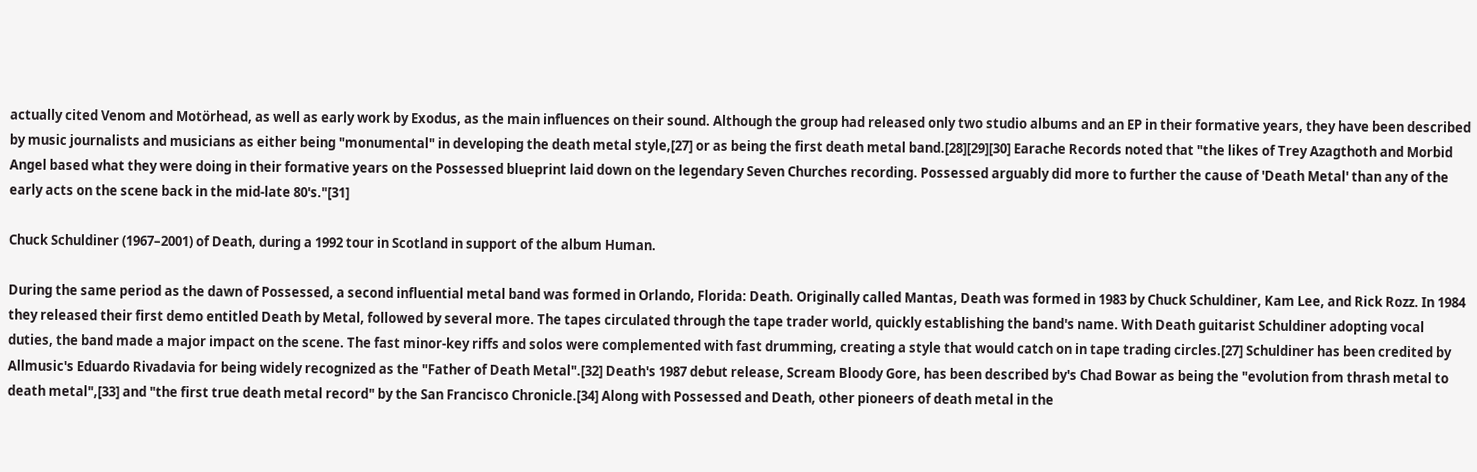actually cited Venom and Motörhead, as well as early work by Exodus, as the main influences on their sound. Although the group had released only two studio albums and an EP in their formative years, they have been described by music journalists and musicians as either being "monumental" in developing the death metal style,[27] or as being the first death metal band.[28][29][30] Earache Records noted that "the likes of Trey Azagthoth and Morbid Angel based what they were doing in their formative years on the Possessed blueprint laid down on the legendary Seven Churches recording. Possessed arguably did more to further the cause of 'Death Metal' than any of the early acts on the scene back in the mid-late 80's."[31]

Chuck Schuldiner (1967–2001) of Death, during a 1992 tour in Scotland in support of the album Human.

During the same period as the dawn of Possessed, a second influential metal band was formed in Orlando, Florida: Death. Originally called Mantas, Death was formed in 1983 by Chuck Schuldiner, Kam Lee, and Rick Rozz. In 1984 they released their first demo entitled Death by Metal, followed by several more. The tapes circulated through the tape trader world, quickly establishing the band's name. With Death guitarist Schuldiner adopting vocal duties, the band made a major impact on the scene. The fast minor-key riffs and solos were complemented with fast drumming, creating a style that would catch on in tape trading circles.[27] Schuldiner has been credited by Allmusic's Eduardo Rivadavia for being widely recognized as the "Father of Death Metal".[32] Death's 1987 debut release, Scream Bloody Gore, has been described by's Chad Bowar as being the "evolution from thrash metal to death metal",[33] and "the first true death metal record" by the San Francisco Chronicle.[34] Along with Possessed and Death, other pioneers of death metal in the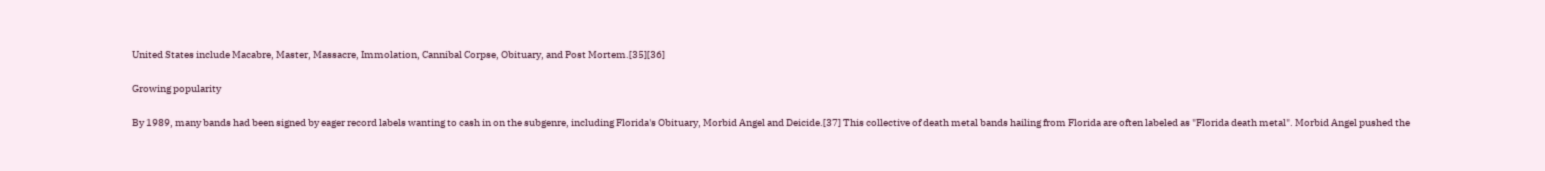United States include Macabre, Master, Massacre, Immolation, Cannibal Corpse, Obituary, and Post Mortem.[35][36]

Growing popularity

By 1989, many bands had been signed by eager record labels wanting to cash in on the subgenre, including Florida's Obituary, Morbid Angel and Deicide.[37] This collective of death metal bands hailing from Florida are often labeled as "Florida death metal". Morbid Angel pushed the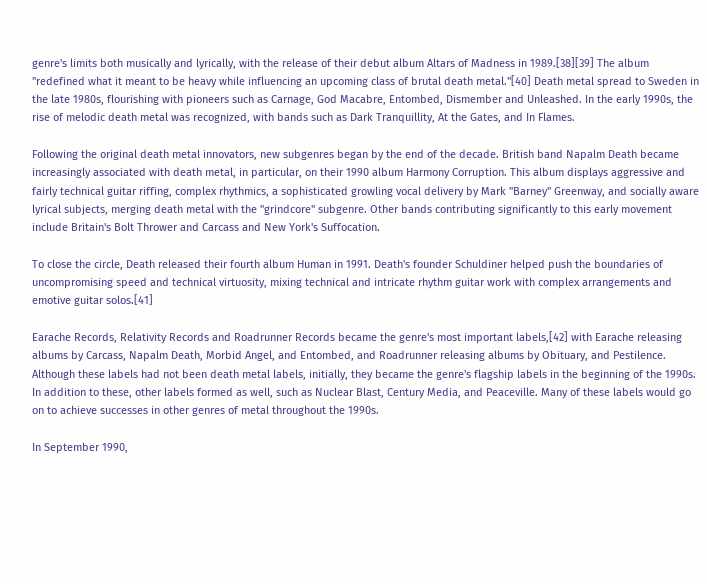genre's limits both musically and lyrically, with the release of their debut album Altars of Madness in 1989.[38][39] The album "redefined what it meant to be heavy while influencing an upcoming class of brutal death metal."[40] Death metal spread to Sweden in the late 1980s, flourishing with pioneers such as Carnage, God Macabre, Entombed, Dismember and Unleashed. In the early 1990s, the rise of melodic death metal was recognized, with bands such as Dark Tranquillity, At the Gates, and In Flames.

Following the original death metal innovators, new subgenres began by the end of the decade. British band Napalm Death became increasingly associated with death metal, in particular, on their 1990 album Harmony Corruption. This album displays aggressive and fairly technical guitar riffing, complex rhythmics, a sophisticated growling vocal delivery by Mark "Barney" Greenway, and socially aware lyrical subjects, merging death metal with the "grindcore" subgenre. Other bands contributing significantly to this early movement include Britain's Bolt Thrower and Carcass and New York's Suffocation.

To close the circle, Death released their fourth album Human in 1991. Death's founder Schuldiner helped push the boundaries of uncompromising speed and technical virtuosity, mixing technical and intricate rhythm guitar work with complex arrangements and emotive guitar solos.[41]

Earache Records, Relativity Records and Roadrunner Records became the genre's most important labels,[42] with Earache releasing albums by Carcass, Napalm Death, Morbid Angel, and Entombed, and Roadrunner releasing albums by Obituary, and Pestilence. Although these labels had not been death metal labels, initially, they became the genre's flagship labels in the beginning of the 1990s. In addition to these, other labels formed as well, such as Nuclear Blast, Century Media, and Peaceville. Many of these labels would go on to achieve successes in other genres of metal throughout the 1990s.

In September 1990,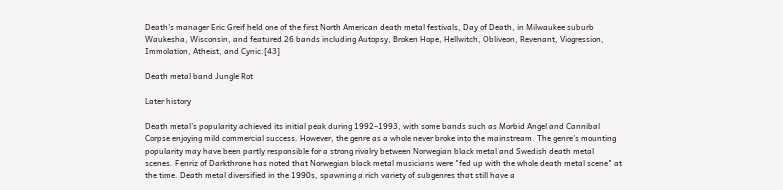Death's manager Eric Greif held one of the first North American death metal festivals, Day of Death, in Milwaukee suburb Waukesha, Wisconsin, and featured 26 bands including Autopsy, Broken Hope, Hellwitch, Obliveon, Revenant, Viogression, Immolation, Atheist, and Cynic.[43]

Death metal band Jungle Rot

Later history

Death metal's popularity achieved its initial peak during 1992–1993, with some bands such as Morbid Angel and Cannibal Corpse enjoying mild commercial success. However, the genre as a whole never broke into the mainstream. The genre's mounting popularity may have been partly responsible for a strong rivalry between Norwegian black metal and Swedish death metal scenes. Fenriz of Darkthrone has noted that Norwegian black metal musicians were "fed up with the whole death metal scene" at the time. Death metal diversified in the 1990s, spawning a rich variety of subgenres that still have a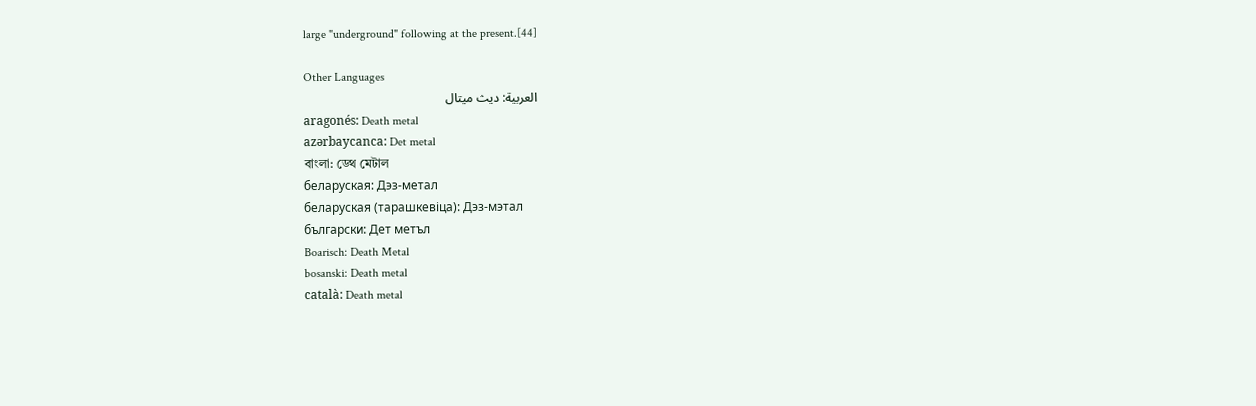large "underground" following at the present.[44]

Other Languages
العربية: ديث ميتال
aragonés: Death metal
azərbaycanca: Det metal
বাংলা: ডেথ মেটাল
беларуская: Дэз-метал
беларуская (тарашкевіца): Дэз-мэтал
български: Дет метъл
Boarisch: Death Metal
bosanski: Death metal
català: Death metal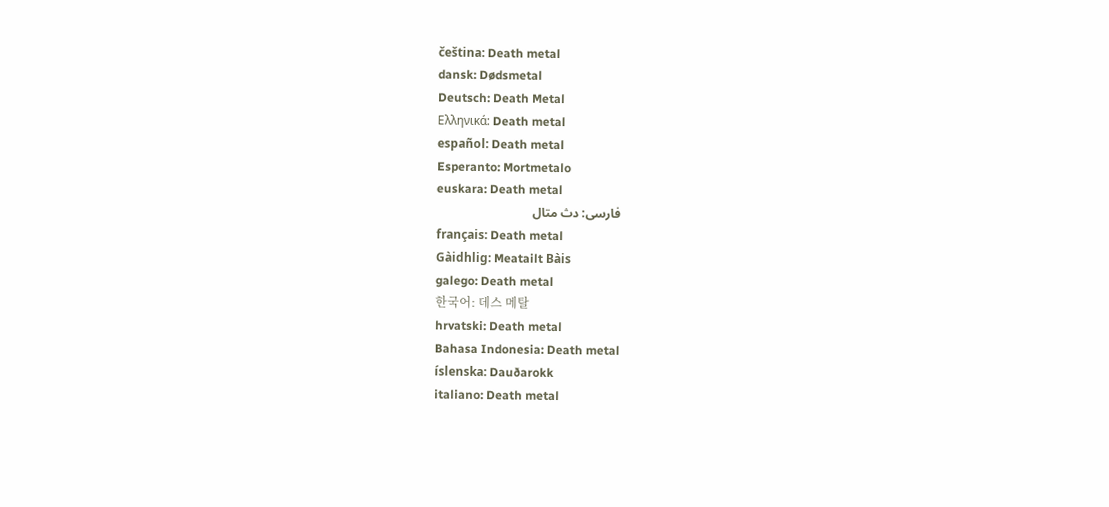čeština: Death metal
dansk: Dødsmetal
Deutsch: Death Metal
Ελληνικά: Death metal
español: Death metal
Esperanto: Mortmetalo
euskara: Death metal
فارسی: دث متال
français: Death metal
Gàidhlig: Meatailt Bàis
galego: Death metal
한국어: 데스 메탈
hrvatski: Death metal
Bahasa Indonesia: Death metal
íslenska: Dauðarokk
italiano: Death metal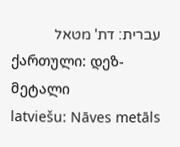עברית: דת' מטאל
ქართული: დეზ-მეტალი
latviešu: Nāves metāls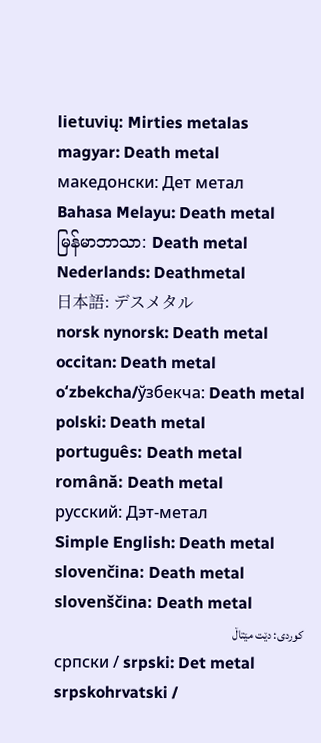lietuvių: Mirties metalas
magyar: Death metal
македонски: Дет метал
Bahasa Melayu: Death metal
မြန်မာဘာသာ: Death metal
Nederlands: Deathmetal
日本語: デスメタル
norsk nynorsk: Death metal
occitan: Death metal
oʻzbekcha/ўзбекча: Death metal
polski: Death metal
português: Death metal
română: Death metal
русский: Дэт-метал
Simple English: Death metal
slovenčina: Death metal
slovenščina: Death metal
کوردی: دێت مێتاڵ
српски / srpski: Det metal
srpskohrvatski /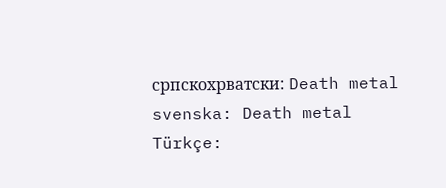српскохрватски: Death metal
svenska: Death metal
Türkçe: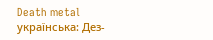Death metal
українська: Дез-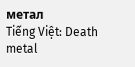метал
Tiếng Việt: Death metal